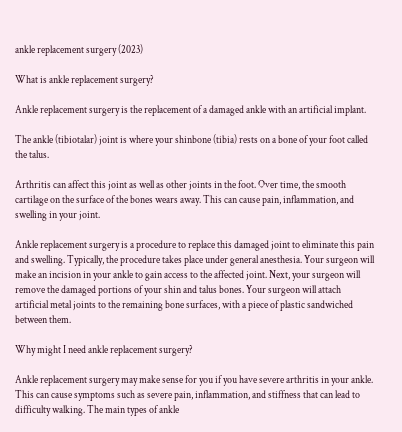ankle replacement surgery (2023)

What is ankle replacement surgery?

Ankle replacement surgery is the replacement of a damaged ankle with an artificial implant.

The ankle (tibiotalar) joint is where your shinbone (tibia) rests on a bone of your foot called the talus.

Arthritis can affect this joint as well as other joints in the foot. Over time, the smooth cartilage on the surface of the bones wears away. This can cause pain, inflammation, and swelling in your joint.

Ankle replacement surgery is a procedure to replace this damaged joint to eliminate this pain and swelling. Typically, the procedure takes place under general anesthesia. Your surgeon will make an incision in your ankle to gain access to the affected joint. Next, your surgeon will remove the damaged portions of your shin and talus bones. Your surgeon will attach artificial metal joints to the remaining bone surfaces, with a piece of plastic sandwiched between them.

Why might I need ankle replacement surgery?

Ankle replacement surgery may make sense for you if you have severe arthritis in your ankle. This can cause symptoms such as severe pain, inflammation, and stiffness that can lead to difficulty walking. The main types of ankle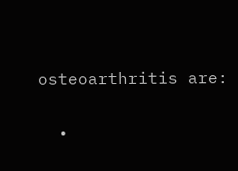osteoarthritis are:

  •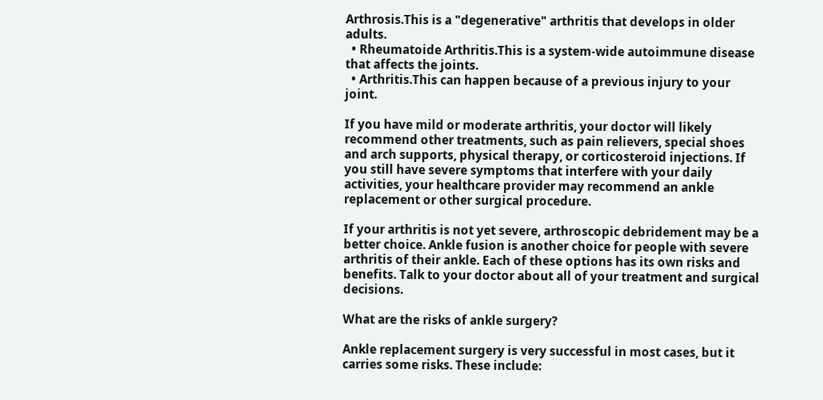Arthrosis.This is a "degenerative" arthritis that develops in older adults.
  • Rheumatoide Arthritis.This is a system-wide autoimmune disease that affects the joints.
  • Arthritis.This can happen because of a previous injury to your joint.

If you have mild or moderate arthritis, your doctor will likely recommend other treatments, such as pain relievers, special shoes and arch supports, physical therapy, or corticosteroid injections. If you still have severe symptoms that interfere with your daily activities, your healthcare provider may recommend an ankle replacement or other surgical procedure.

If your arthritis is not yet severe, arthroscopic debridement may be a better choice. Ankle fusion is another choice for people with severe arthritis of their ankle. Each of these options has its own risks and benefits. Talk to your doctor about all of your treatment and surgical decisions.

What are the risks of ankle surgery?

Ankle replacement surgery is very successful in most cases, but it carries some risks. These include: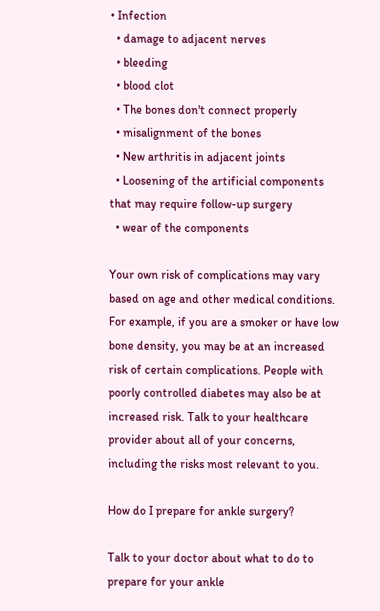• Infection
  • damage to adjacent nerves
  • bleeding
  • blood clot
  • The bones don't connect properly
  • misalignment of the bones
  • New arthritis in adjacent joints
  • Loosening of the artificial components that may require follow-up surgery
  • wear of the components

Your own risk of complications may vary based on age and other medical conditions. For example, if you are a smoker or have low bone density, you may be at an increased risk of certain complications. People with poorly controlled diabetes may also be at increased risk. Talk to your healthcare provider about all of your concerns, including the risks most relevant to you.

How do I prepare for ankle surgery?

Talk to your doctor about what to do to prepare for your ankle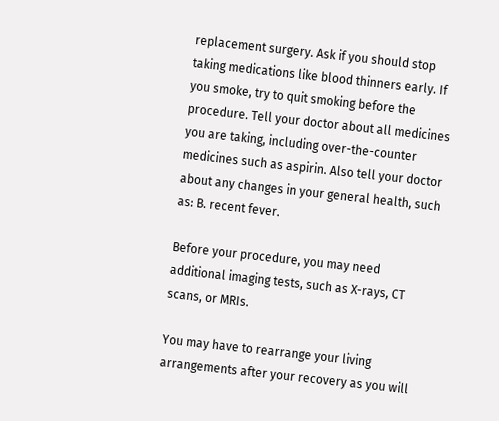replacement surgery. Ask if you should stop taking medications like blood thinners early. If you smoke, try to quit smoking before the procedure. Tell your doctor about all medicines you are taking, including over-the-counter medicines such as aspirin. Also tell your doctor about any changes in your general health, such as: B. recent fever.

Before your procedure, you may need additional imaging tests, such as X-rays, CT scans, or MRIs.

You may have to rearrange your living arrangements after your recovery as you will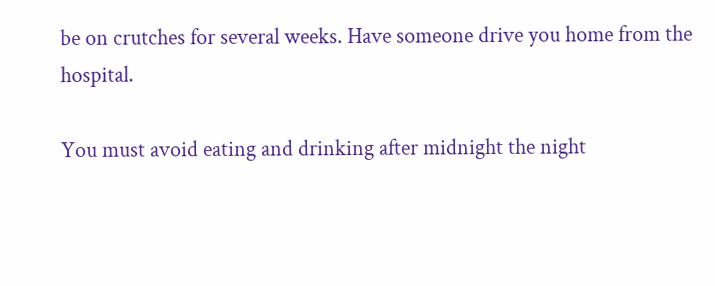be on crutches for several weeks. Have someone drive you home from the hospital.

You must avoid eating and drinking after midnight the night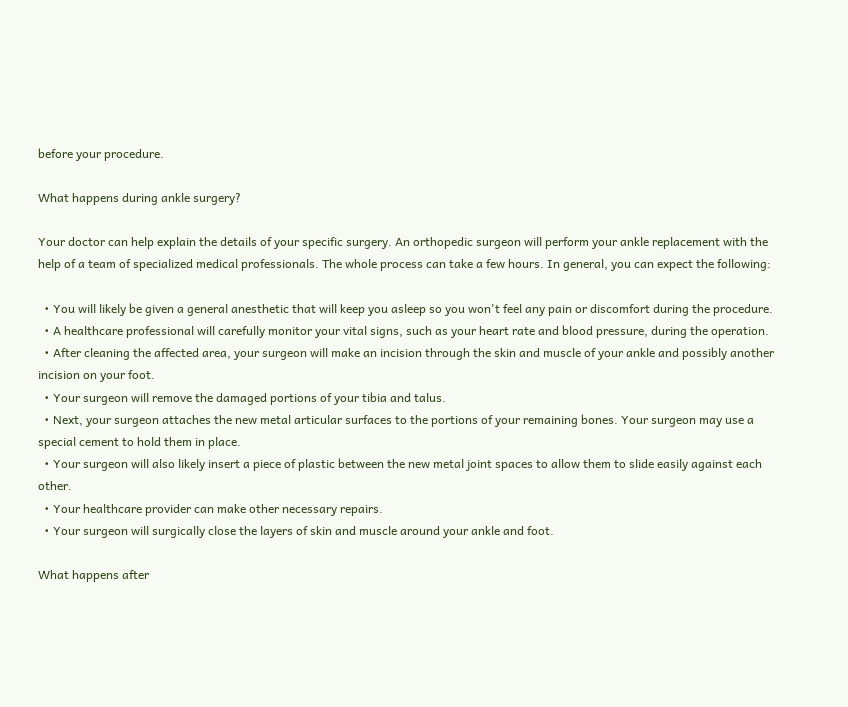before your procedure.

What happens during ankle surgery?

Your doctor can help explain the details of your specific surgery. An orthopedic surgeon will perform your ankle replacement with the help of a team of specialized medical professionals. The whole process can take a few hours. In general, you can expect the following:

  • You will likely be given a general anesthetic that will keep you asleep so you won't feel any pain or discomfort during the procedure.
  • A healthcare professional will carefully monitor your vital signs, such as your heart rate and blood pressure, during the operation.
  • After cleaning the affected area, your surgeon will make an incision through the skin and muscle of your ankle and possibly another incision on your foot.
  • Your surgeon will remove the damaged portions of your tibia and talus.
  • Next, your surgeon attaches the new metal articular surfaces to the portions of your remaining bones. Your surgeon may use a special cement to hold them in place.
  • Your surgeon will also likely insert a piece of plastic between the new metal joint spaces to allow them to slide easily against each other.
  • Your healthcare provider can make other necessary repairs.
  • Your surgeon will surgically close the layers of skin and muscle around your ankle and foot.

What happens after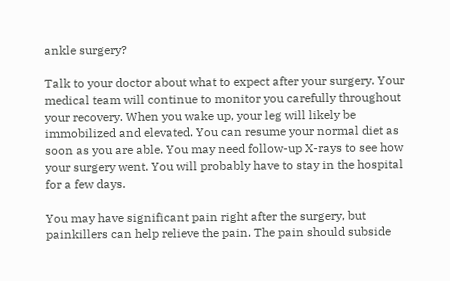ankle surgery?

Talk to your doctor about what to expect after your surgery. Your medical team will continue to monitor you carefully throughout your recovery. When you wake up, your leg will likely be immobilized and elevated. You can resume your normal diet as soon as you are able. You may need follow-up X-rays to see how your surgery went. You will probably have to stay in the hospital for a few days.

You may have significant pain right after the surgery, but painkillers can help relieve the pain. The pain should subside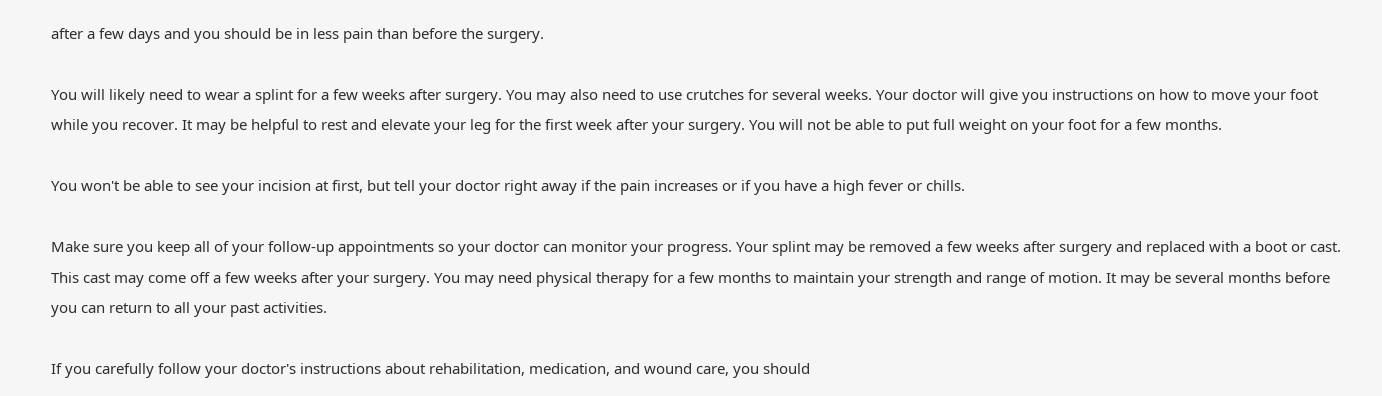after a few days and you should be in less pain than before the surgery.

You will likely need to wear a splint for a few weeks after surgery. You may also need to use crutches for several weeks. Your doctor will give you instructions on how to move your foot while you recover. It may be helpful to rest and elevate your leg for the first week after your surgery. You will not be able to put full weight on your foot for a few months.

You won't be able to see your incision at first, but tell your doctor right away if the pain increases or if you have a high fever or chills.

Make sure you keep all of your follow-up appointments so your doctor can monitor your progress. Your splint may be removed a few weeks after surgery and replaced with a boot or cast. This cast may come off a few weeks after your surgery. You may need physical therapy for a few months to maintain your strength and range of motion. It may be several months before you can return to all your past activities.

If you carefully follow your doctor's instructions about rehabilitation, medication, and wound care, you should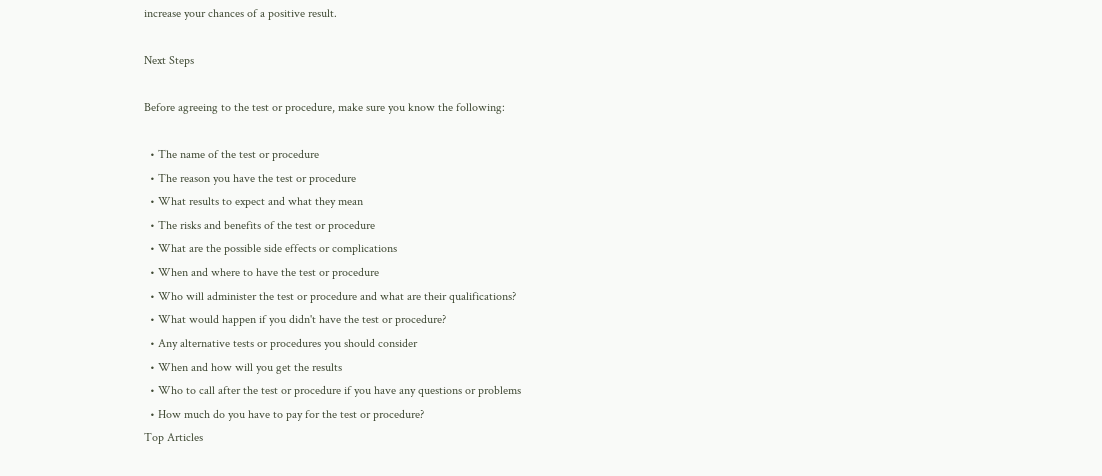increase your chances of a positive result.

Next Steps

Before agreeing to the test or procedure, make sure you know the following:

  • The name of the test or procedure
  • The reason you have the test or procedure
  • What results to expect and what they mean
  • The risks and benefits of the test or procedure
  • What are the possible side effects or complications
  • When and where to have the test or procedure
  • Who will administer the test or procedure and what are their qualifications?
  • What would happen if you didn't have the test or procedure?
  • Any alternative tests or procedures you should consider
  • When and how will you get the results
  • Who to call after the test or procedure if you have any questions or problems
  • How much do you have to pay for the test or procedure?
Top Articles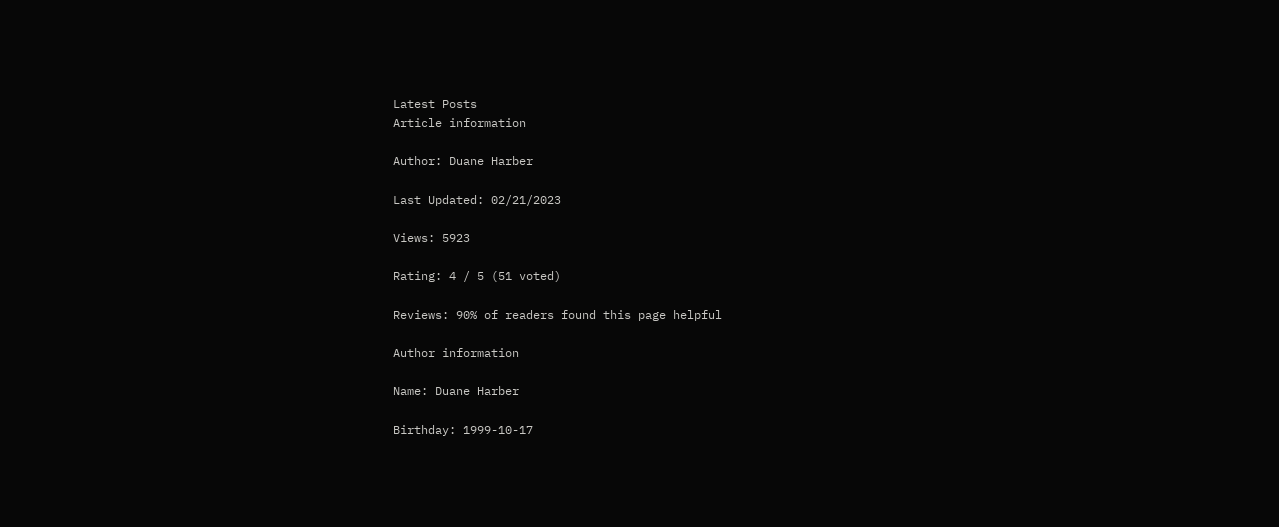Latest Posts
Article information

Author: Duane Harber

Last Updated: 02/21/2023

Views: 5923

Rating: 4 / 5 (51 voted)

Reviews: 90% of readers found this page helpful

Author information

Name: Duane Harber

Birthday: 1999-10-17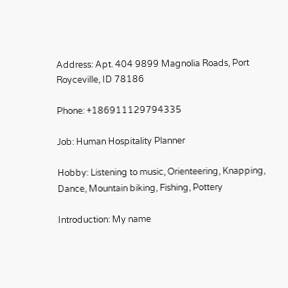Address: Apt. 404 9899 Magnolia Roads, Port Royceville, ID 78186

Phone: +186911129794335

Job: Human Hospitality Planner

Hobby: Listening to music, Orienteering, Knapping, Dance, Mountain biking, Fishing, Pottery

Introduction: My name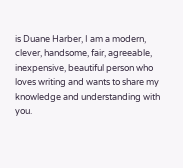is Duane Harber, I am a modern, clever, handsome, fair, agreeable, inexpensive, beautiful person who loves writing and wants to share my knowledge and understanding with you.